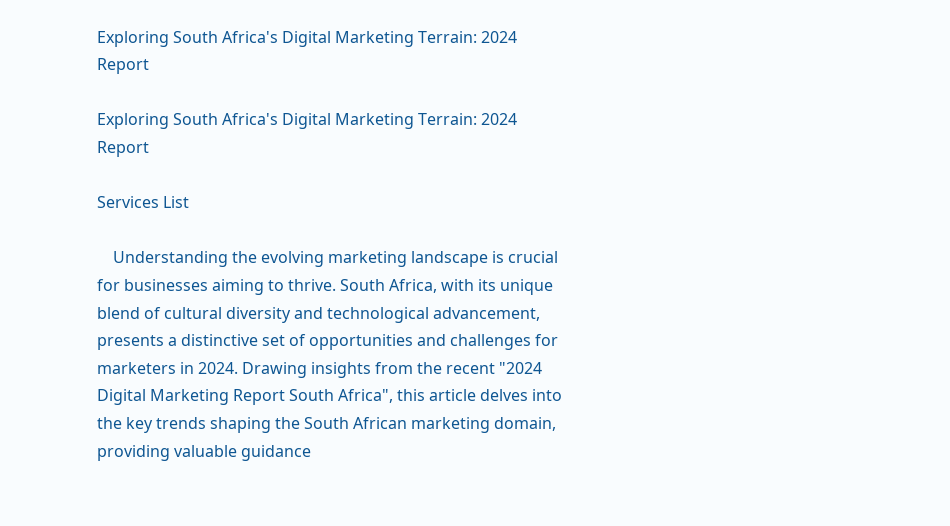Exploring South Africa's Digital Marketing Terrain: 2024 Report

Exploring South Africa's Digital Marketing Terrain: 2024 Report

Services List

    Understanding the evolving marketing landscape is crucial for businesses aiming to thrive. South Africa, with its unique blend of cultural diversity and technological advancement, presents a distinctive set of opportunities and challenges for marketers in 2024. Drawing insights from the recent "2024 Digital Marketing Report South Africa", this article delves into the key trends shaping the South African marketing domain, providing valuable guidance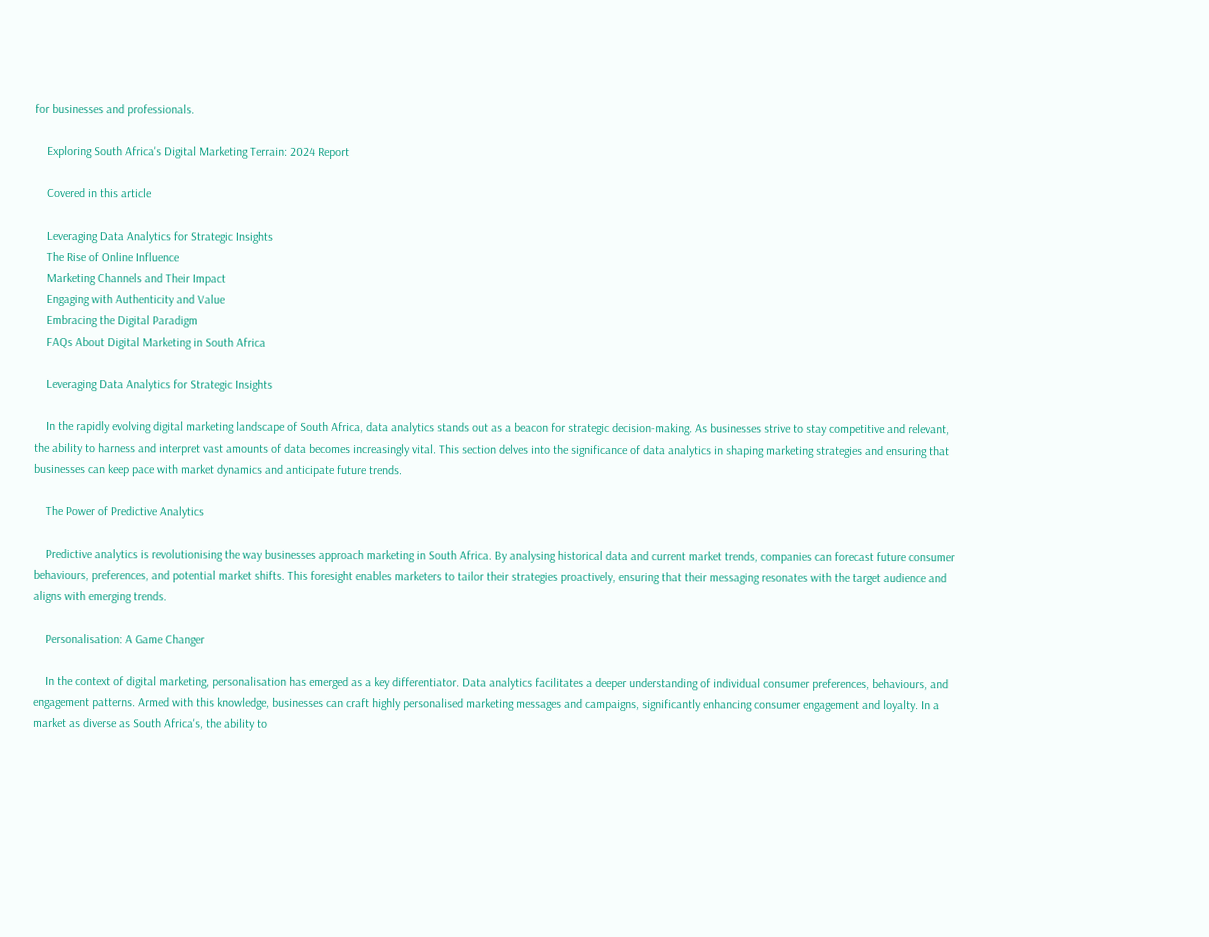for businesses and professionals.

    Exploring South Africa's Digital Marketing Terrain: 2024 Report

    Covered in this article

    Leveraging Data Analytics for Strategic Insights
    The Rise of Online Influence
    Marketing Channels and Their Impact
    Engaging with Authenticity and Value
    Embracing the Digital Paradigm
    FAQs About Digital Marketing in South Africa

    Leveraging Data Analytics for Strategic Insights

    In the rapidly evolving digital marketing landscape of South Africa, data analytics stands out as a beacon for strategic decision-making. As businesses strive to stay competitive and relevant, the ability to harness and interpret vast amounts of data becomes increasingly vital. This section delves into the significance of data analytics in shaping marketing strategies and ensuring that businesses can keep pace with market dynamics and anticipate future trends.

    The Power of Predictive Analytics

    Predictive analytics is revolutionising the way businesses approach marketing in South Africa. By analysing historical data and current market trends, companies can forecast future consumer behaviours, preferences, and potential market shifts. This foresight enables marketers to tailor their strategies proactively, ensuring that their messaging resonates with the target audience and aligns with emerging trends.

    Personalisation: A Game Changer

    In the context of digital marketing, personalisation has emerged as a key differentiator. Data analytics facilitates a deeper understanding of individual consumer preferences, behaviours, and engagement patterns. Armed with this knowledge, businesses can craft highly personalised marketing messages and campaigns, significantly enhancing consumer engagement and loyalty. In a market as diverse as South Africa's, the ability to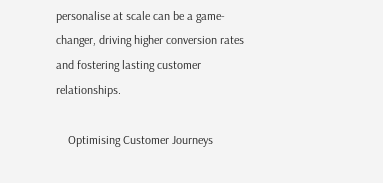personalise at scale can be a game-changer, driving higher conversion rates and fostering lasting customer relationships.

    Optimising Customer Journeys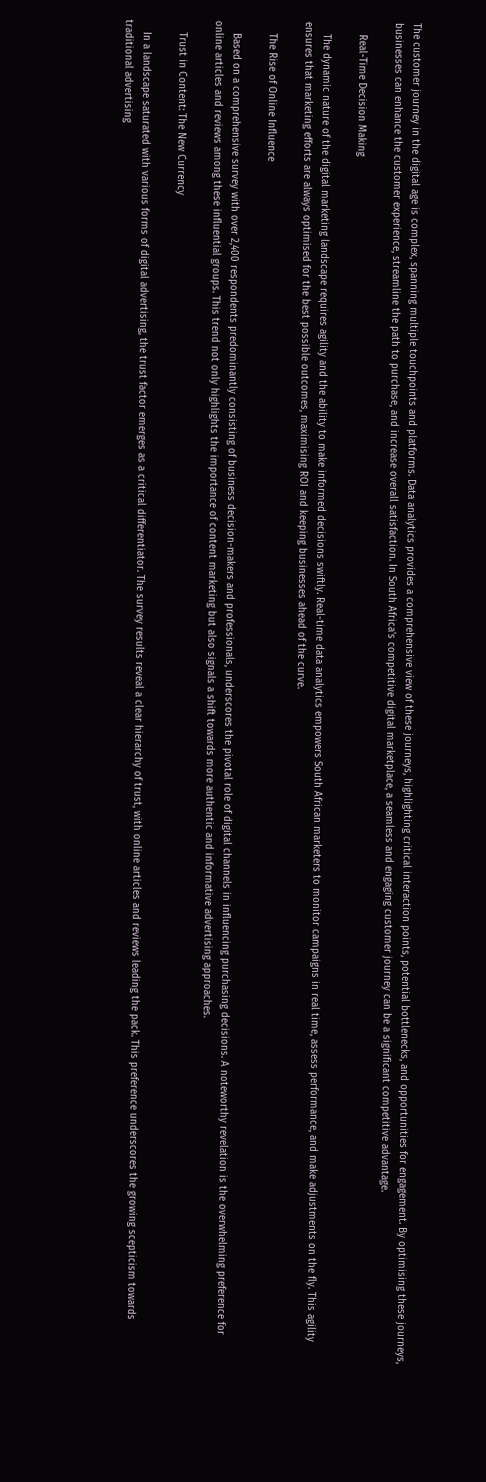The customer journey in the digital age is complex, spanning multiple touchpoints and platforms. Data analytics provides a comprehensive view of these journeys, highlighting critical interaction points, potential bottlenecks, and opportunities for engagement. By optimising these journeys, businesses can enhance the customer experience, streamline the path to purchase, and increase overall satisfaction. In South Africa's competitive digital marketplace, a seamless and engaging customer journey can be a significant competitive advantage.

    Real-Time Decision Making

    The dynamic nature of the digital marketing landscape requires agility and the ability to make informed decisions swiftly. Real-time data analytics empowers South African marketers to monitor campaigns in real time, assess performance, and make adjustments on the fly. This agility ensures that marketing efforts are always optimised for the best possible outcomes, maximising ROI and keeping businesses ahead of the curve.

    The Rise of Online Influence

    Based on a comprehensive survey with over 2,400 respondents predominantly consisting of business decision-makers and professionals, underscores the pivotal role of digital channels in influencing purchasing decisions. A noteworthy revelation is the overwhelming preference for online articles and reviews among these influential groups. This trend not only highlights the importance of content marketing but also signals a shift towards more authentic and informative advertising approaches.

    Trust in Content: The New Currency

    In a landscape saturated with various forms of digital advertising, the trust factor emerges as a critical differentiator. The survey results reveal a clear hierarchy of trust, with online articles and reviews leading the pack. This preference underscores the growing scepticism towards traditional advertising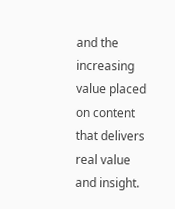and the increasing value placed on content that delivers real value and insight.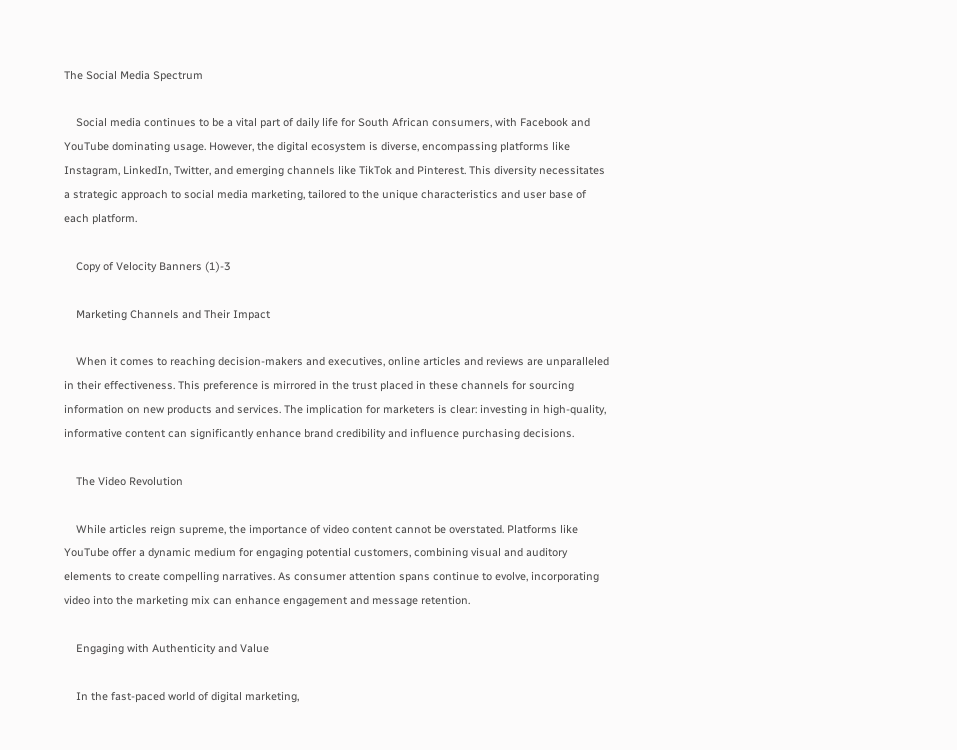The Social Media Spectrum

    Social media continues to be a vital part of daily life for South African consumers, with Facebook and YouTube dominating usage. However, the digital ecosystem is diverse, encompassing platforms like Instagram, LinkedIn, Twitter, and emerging channels like TikTok and Pinterest. This diversity necessitates a strategic approach to social media marketing, tailored to the unique characteristics and user base of each platform.

    Copy of Velocity Banners (1)-3

    Marketing Channels and Their Impact

    When it comes to reaching decision-makers and executives, online articles and reviews are unparalleled in their effectiveness. This preference is mirrored in the trust placed in these channels for sourcing information on new products and services. The implication for marketers is clear: investing in high-quality, informative content can significantly enhance brand credibility and influence purchasing decisions.

    The Video Revolution

    While articles reign supreme, the importance of video content cannot be overstated. Platforms like YouTube offer a dynamic medium for engaging potential customers, combining visual and auditory elements to create compelling narratives. As consumer attention spans continue to evolve, incorporating video into the marketing mix can enhance engagement and message retention.

    Engaging with Authenticity and Value

    In the fast-paced world of digital marketing,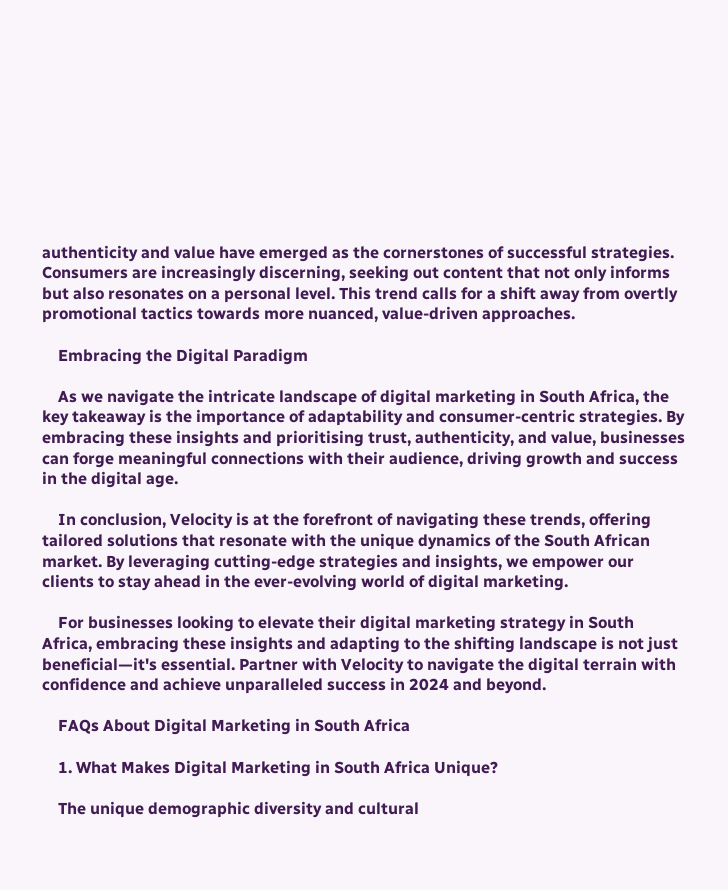authenticity and value have emerged as the cornerstones of successful strategies. Consumers are increasingly discerning, seeking out content that not only informs but also resonates on a personal level. This trend calls for a shift away from overtly promotional tactics towards more nuanced, value-driven approaches.

    Embracing the Digital Paradigm

    As we navigate the intricate landscape of digital marketing in South Africa, the key takeaway is the importance of adaptability and consumer-centric strategies. By embracing these insights and prioritising trust, authenticity, and value, businesses can forge meaningful connections with their audience, driving growth and success in the digital age.

    In conclusion, Velocity is at the forefront of navigating these trends, offering tailored solutions that resonate with the unique dynamics of the South African market. By leveraging cutting-edge strategies and insights, we empower our clients to stay ahead in the ever-evolving world of digital marketing.

    For businesses looking to elevate their digital marketing strategy in South Africa, embracing these insights and adapting to the shifting landscape is not just beneficial—it's essential. Partner with Velocity to navigate the digital terrain with confidence and achieve unparalleled success in 2024 and beyond.

    FAQs About Digital Marketing in South Africa

    1. What Makes Digital Marketing in South Africa Unique?

    The unique demographic diversity and cultural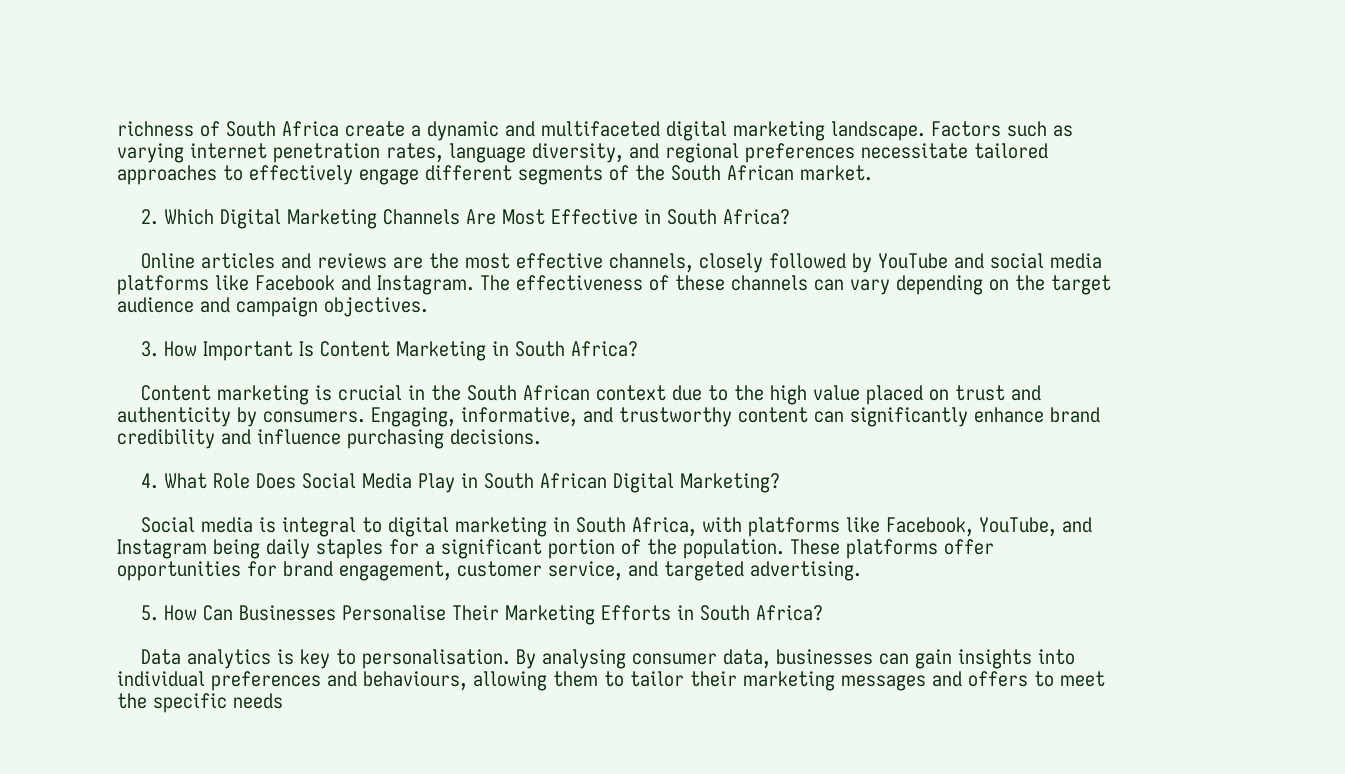richness of South Africa create a dynamic and multifaceted digital marketing landscape. Factors such as varying internet penetration rates, language diversity, and regional preferences necessitate tailored approaches to effectively engage different segments of the South African market.

    2. Which Digital Marketing Channels Are Most Effective in South Africa?

    Online articles and reviews are the most effective channels, closely followed by YouTube and social media platforms like Facebook and Instagram. The effectiveness of these channels can vary depending on the target audience and campaign objectives.

    3. How Important Is Content Marketing in South Africa?

    Content marketing is crucial in the South African context due to the high value placed on trust and authenticity by consumers. Engaging, informative, and trustworthy content can significantly enhance brand credibility and influence purchasing decisions.

    4. What Role Does Social Media Play in South African Digital Marketing?

    Social media is integral to digital marketing in South Africa, with platforms like Facebook, YouTube, and Instagram being daily staples for a significant portion of the population. These platforms offer opportunities for brand engagement, customer service, and targeted advertising.

    5. How Can Businesses Personalise Their Marketing Efforts in South Africa?

    Data analytics is key to personalisation. By analysing consumer data, businesses can gain insights into individual preferences and behaviours, allowing them to tailor their marketing messages and offers to meet the specific needs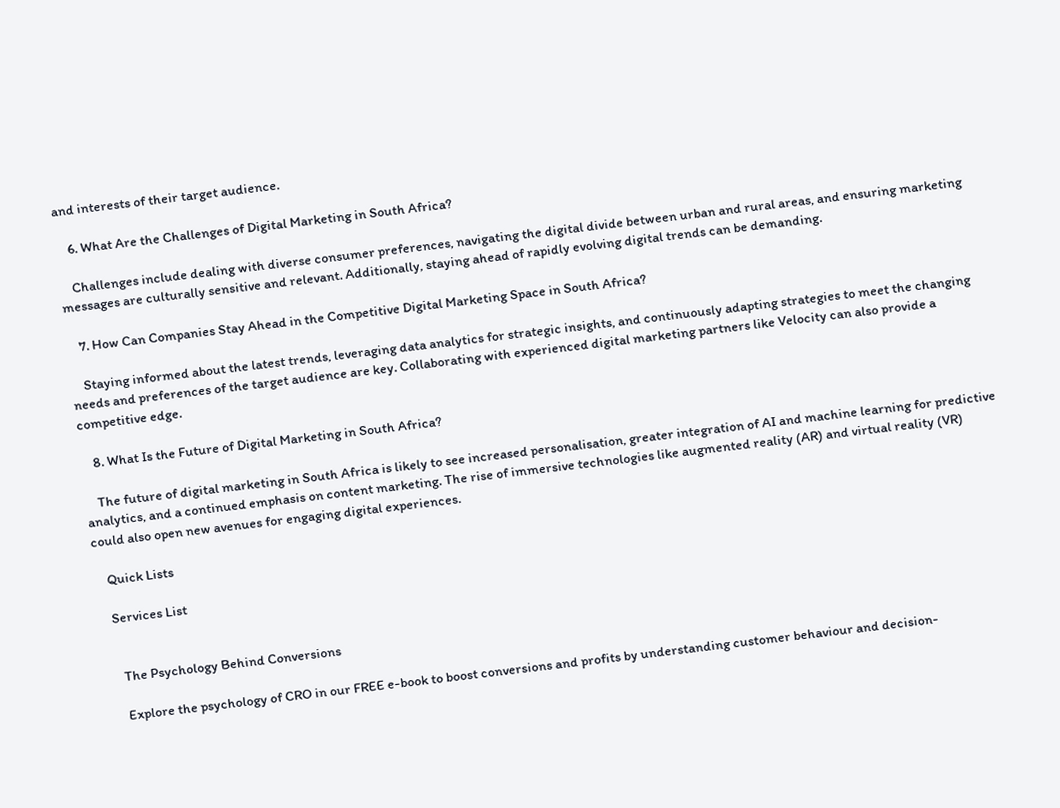and interests of their target audience.

    6. What Are the Challenges of Digital Marketing in South Africa?

    Challenges include dealing with diverse consumer preferences, navigating the digital divide between urban and rural areas, and ensuring marketing messages are culturally sensitive and relevant. Additionally, staying ahead of rapidly evolving digital trends can be demanding.

    7. How Can Companies Stay Ahead in the Competitive Digital Marketing Space in South Africa?

    Staying informed about the latest trends, leveraging data analytics for strategic insights, and continuously adapting strategies to meet the changing needs and preferences of the target audience are key. Collaborating with experienced digital marketing partners like Velocity can also provide a competitive edge.

    8. What Is the Future of Digital Marketing in South Africa?

    The future of digital marketing in South Africa is likely to see increased personalisation, greater integration of AI and machine learning for predictive analytics, and a continued emphasis on content marketing. The rise of immersive technologies like augmented reality (AR) and virtual reality (VR) could also open new avenues for engaging digital experiences.

    Quick Lists

    Services List


      The Psychology Behind Conversions

      Explore the psychology of CRO in our FREE e-book to boost conversions and profits by understanding customer behaviour and decision-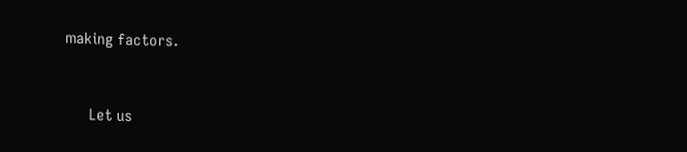making factors.


      Let us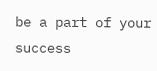be a part of your success